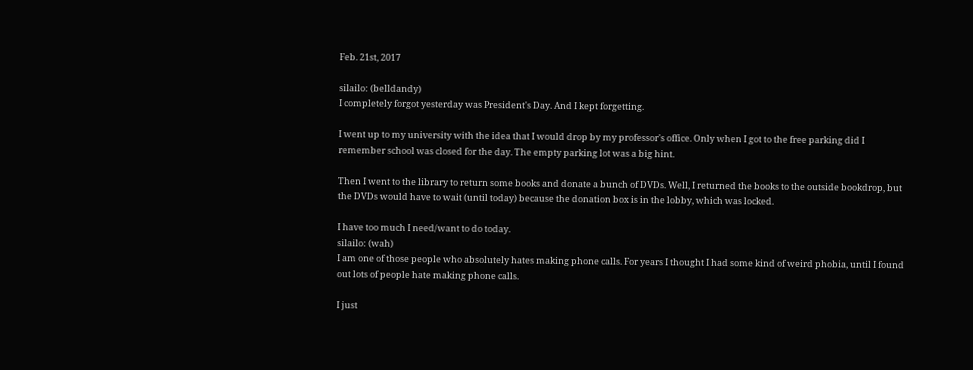Feb. 21st, 2017

silailo: (belldandy)
I completely forgot yesterday was President's Day. And I kept forgetting.

I went up to my university with the idea that I would drop by my professor's office. Only when I got to the free parking did I remember school was closed for the day. The empty parking lot was a big hint.

Then I went to the library to return some books and donate a bunch of DVDs. Well, I returned the books to the outside bookdrop, but the DVDs would have to wait (until today) because the donation box is in the lobby, which was locked.

I have too much I need/want to do today.
silailo: (wah)
I am one of those people who absolutely hates making phone calls. For years I thought I had some kind of weird phobia, until I found out lots of people hate making phone calls.

I just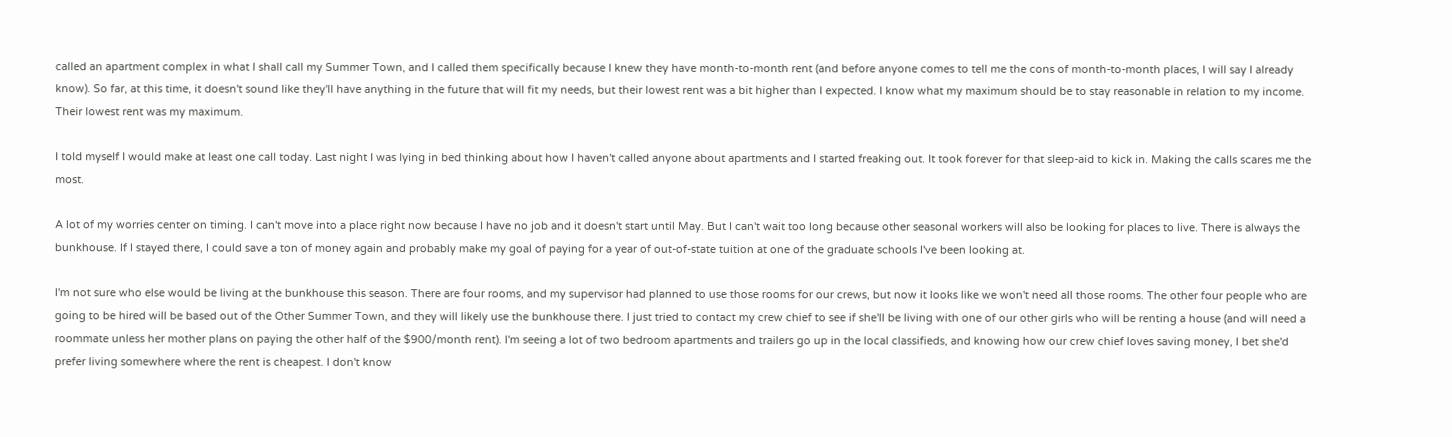called an apartment complex in what I shall call my Summer Town, and I called them specifically because I knew they have month-to-month rent (and before anyone comes to tell me the cons of month-to-month places, I will say I already know). So far, at this time, it doesn't sound like they'll have anything in the future that will fit my needs, but their lowest rent was a bit higher than I expected. I know what my maximum should be to stay reasonable in relation to my income. Their lowest rent was my maximum.

I told myself I would make at least one call today. Last night I was lying in bed thinking about how I haven't called anyone about apartments and I started freaking out. It took forever for that sleep-aid to kick in. Making the calls scares me the most.

A lot of my worries center on timing. I can't move into a place right now because I have no job and it doesn't start until May. But I can't wait too long because other seasonal workers will also be looking for places to live. There is always the bunkhouse. If I stayed there, I could save a ton of money again and probably make my goal of paying for a year of out-of-state tuition at one of the graduate schools I've been looking at.

I'm not sure who else would be living at the bunkhouse this season. There are four rooms, and my supervisor had planned to use those rooms for our crews, but now it looks like we won't need all those rooms. The other four people who are going to be hired will be based out of the Other Summer Town, and they will likely use the bunkhouse there. I just tried to contact my crew chief to see if she'll be living with one of our other girls who will be renting a house (and will need a roommate unless her mother plans on paying the other half of the $900/month rent). I'm seeing a lot of two bedroom apartments and trailers go up in the local classifieds, and knowing how our crew chief loves saving money, I bet she'd prefer living somewhere where the rent is cheapest. I don't know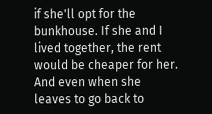if she'll opt for the bunkhouse. If she and I lived together, the rent would be cheaper for her. And even when she leaves to go back to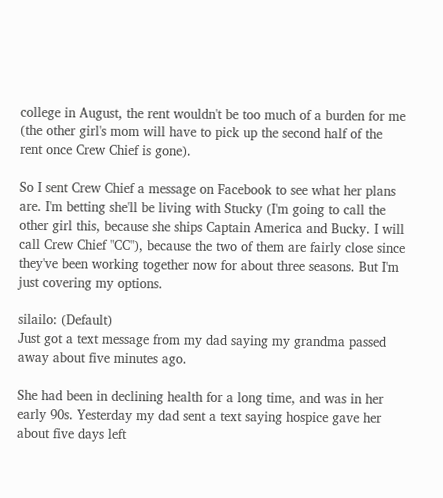college in August, the rent wouldn't be too much of a burden for me (the other girl's mom will have to pick up the second half of the rent once Crew Chief is gone).

So I sent Crew Chief a message on Facebook to see what her plans are. I'm betting she'll be living with Stucky (I'm going to call the other girl this, because she ships Captain America and Bucky. I will call Crew Chief "CC"), because the two of them are fairly close since they've been working together now for about three seasons. But I'm just covering my options.

silailo: (Default)
Just got a text message from my dad saying my grandma passed away about five minutes ago.

She had been in declining health for a long time, and was in her early 90s. Yesterday my dad sent a text saying hospice gave her about five days left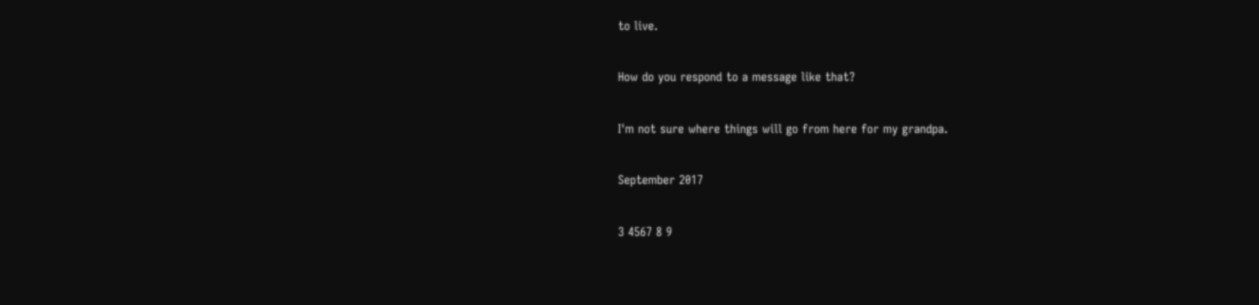to live.

How do you respond to a message like that?

I'm not sure where things will go from here for my grandpa.

September 2017

3 4567 8 9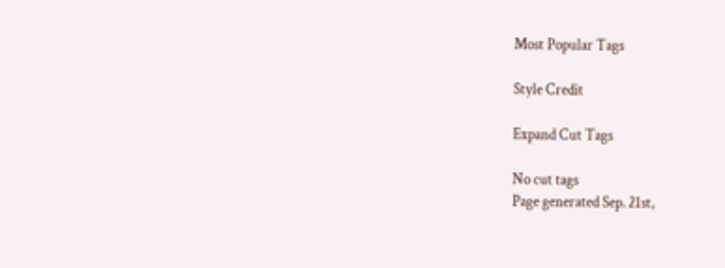Most Popular Tags

Style Credit

Expand Cut Tags

No cut tags
Page generated Sep. 21st,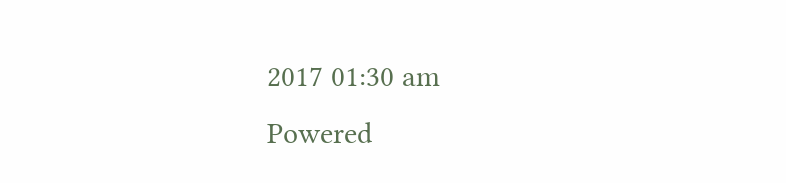2017 01:30 am
Powered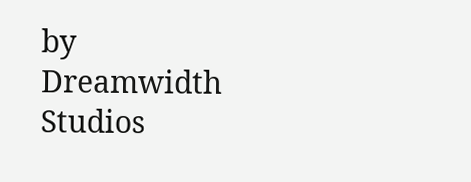by Dreamwidth Studios